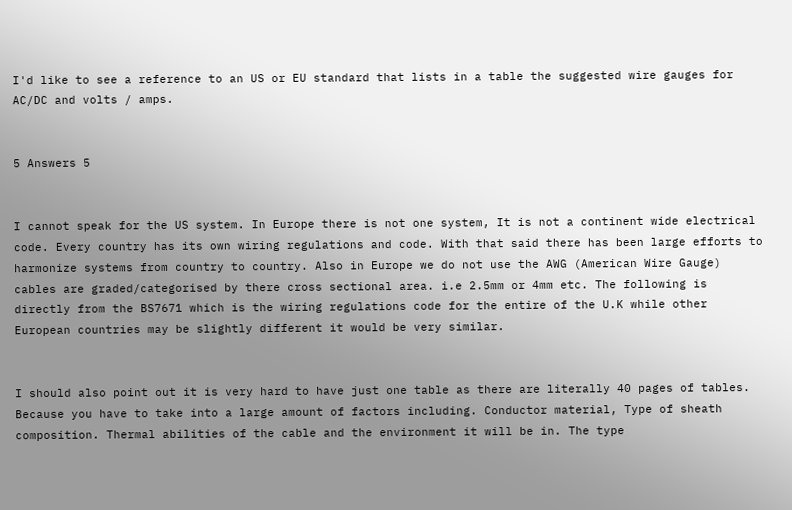I'd like to see a reference to an US or EU standard that lists in a table the suggested wire gauges for AC/DC and volts / amps.


5 Answers 5


I cannot speak for the US system. In Europe there is not one system, It is not a continent wide electrical code. Every country has its own wiring regulations and code. With that said there has been large efforts to harmonize systems from country to country. Also in Europe we do not use the AWG (American Wire Gauge) cables are graded/categorised by there cross sectional area. i.e 2.5mm or 4mm etc. The following is directly from the BS7671 which is the wiring regulations code for the entire of the U.K while other European countries may be slightly different it would be very similar.


I should also point out it is very hard to have just one table as there are literally 40 pages of tables. Because you have to take into a large amount of factors including. Conductor material, Type of sheath composition. Thermal abilities of the cable and the environment it will be in. The type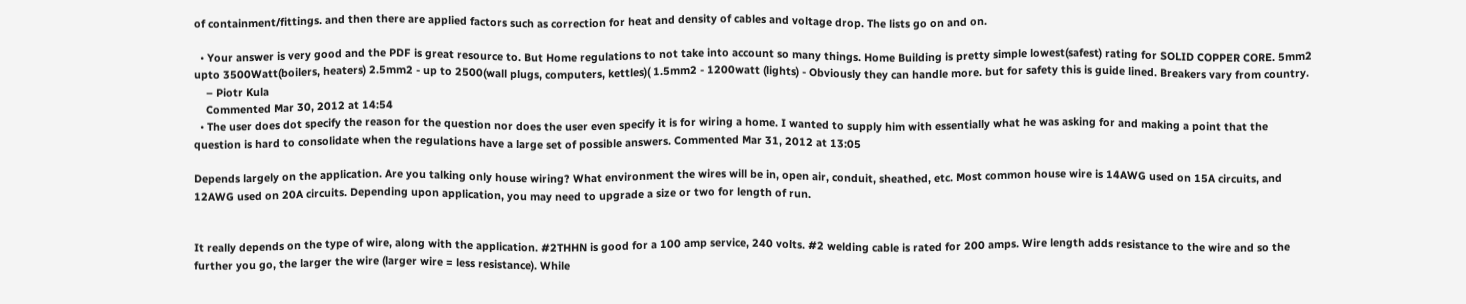of containment/fittings. and then there are applied factors such as correction for heat and density of cables and voltage drop. The lists go on and on.

  • Your answer is very good and the PDF is great resource to. But Home regulations to not take into account so many things. Home Building is pretty simple lowest(safest) rating for SOLID COPPER CORE. 5mm2 upto 3500Watt(boilers, heaters) 2.5mm2 - up to 2500(wall plugs, computers, kettles)( 1.5mm2 - 1200watt (lights) - Obviously they can handle more. but for safety this is guide lined. Breakers vary from country.
    – Piotr Kula
    Commented Mar 30, 2012 at 14:54
  • The user does dot specify the reason for the question nor does the user even specify it is for wiring a home. I wanted to supply him with essentially what he was asking for and making a point that the question is hard to consolidate when the regulations have a large set of possible answers. Commented Mar 31, 2012 at 13:05

Depends largely on the application. Are you talking only house wiring? What environment the wires will be in, open air, conduit, sheathed, etc. Most common house wire is 14AWG used on 15A circuits, and 12AWG used on 20A circuits. Depending upon application, you may need to upgrade a size or two for length of run.


It really depends on the type of wire, along with the application. #2THHN is good for a 100 amp service, 240 volts. #2 welding cable is rated for 200 amps. Wire length adds resistance to the wire and so the further you go, the larger the wire (larger wire = less resistance). While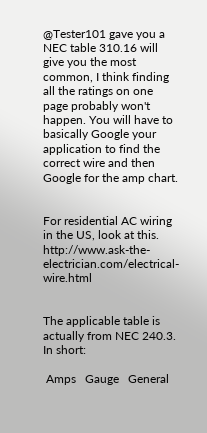@Tester101 gave you a NEC table 310.16 will give you the most common, I think finding all the ratings on one page probably won't happen. You will have to basically Google your application to find the correct wire and then Google for the amp chart.


For residential AC wiring in the US, look at this. http://www.ask-the-electrician.com/electrical-wire.html


The applicable table is actually from NEC 240.3. In short:

 Amps   Gauge   General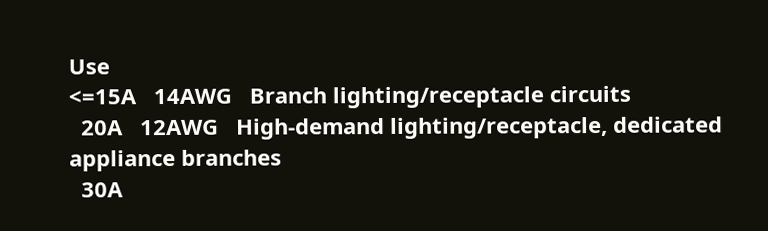Use
<=15A   14AWG   Branch lighting/receptacle circuits
  20A   12AWG   High-demand lighting/receptacle, dedicated appliance branches
  30A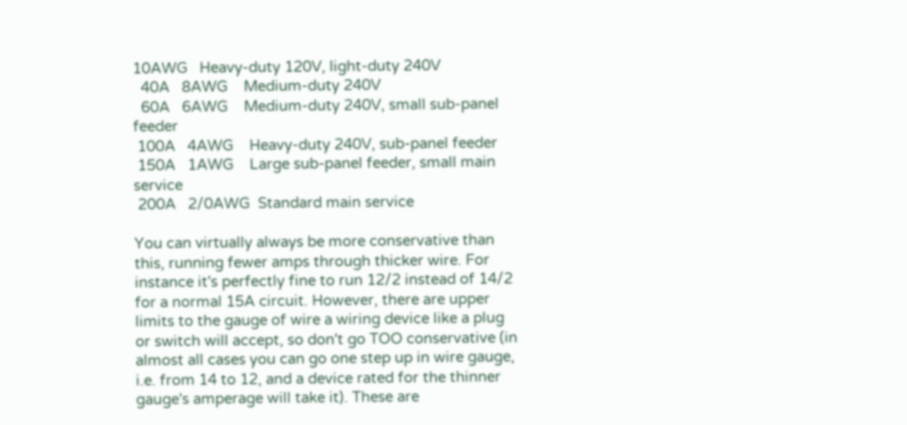10AWG   Heavy-duty 120V, light-duty 240V
  40A   8AWG    Medium-duty 240V
  60A   6AWG    Medium-duty 240V, small sub-panel feeder
 100A   4AWG    Heavy-duty 240V, sub-panel feeder
 150A   1AWG    Large sub-panel feeder, small main service
 200A   2/0AWG  Standard main service

You can virtually always be more conservative than this, running fewer amps through thicker wire. For instance it's perfectly fine to run 12/2 instead of 14/2 for a normal 15A circuit. However, there are upper limits to the gauge of wire a wiring device like a plug or switch will accept, so don't go TOO conservative (in almost all cases you can go one step up in wire gauge, i.e. from 14 to 12, and a device rated for the thinner gauge's amperage will take it). These are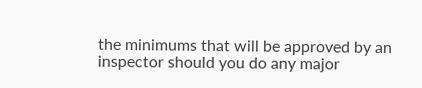the minimums that will be approved by an inspector should you do any major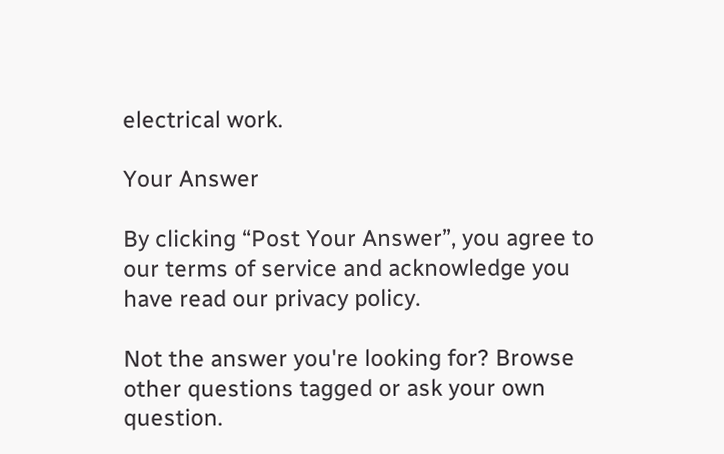electrical work.

Your Answer

By clicking “Post Your Answer”, you agree to our terms of service and acknowledge you have read our privacy policy.

Not the answer you're looking for? Browse other questions tagged or ask your own question.